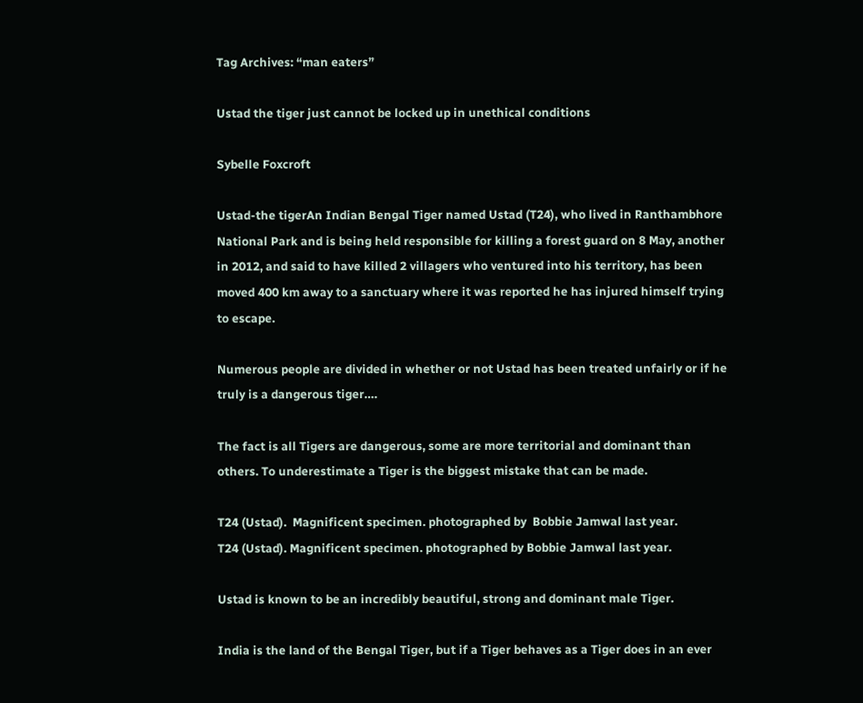Tag Archives: “man eaters”

Ustad the tiger just cannot be locked up in unethical conditions

Sybelle Foxcroft

Ustad-the tigerAn Indian Bengal Tiger named Ustad (T24), who lived in Ranthambhore National Park and is being held responsible for killing a forest guard on 8 May, another in 2012, and said to have killed 2 villagers who ventured into his territory, has been moved 400 km away to a sanctuary where it was reported he has injured himself trying to escape.

Numerous people are divided in whether or not Ustad has been treated unfairly or if he truly is a dangerous tiger….

The fact is all Tigers are dangerous, some are more territorial and dominant than others. To underestimate a Tiger is the biggest mistake that can be made.

T24 (Ustad).  Magnificent specimen. photographed by  Bobbie Jamwal last year.
T24 (Ustad). Magnificent specimen. photographed by Bobbie Jamwal last year.

Ustad is known to be an incredibly beautiful, strong and dominant male Tiger.

India is the land of the Bengal Tiger, but if a Tiger behaves as a Tiger does in an ever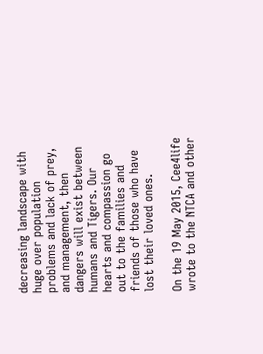decreasing landscape with huge over population problems and lack of prey, and management, then dangers will exist between humans and Tigers. Our hearts and compassion go out to the families and friends of those who have lost their loved ones.

On the 19 May 2015, Cee4life wrote to the NTCA and other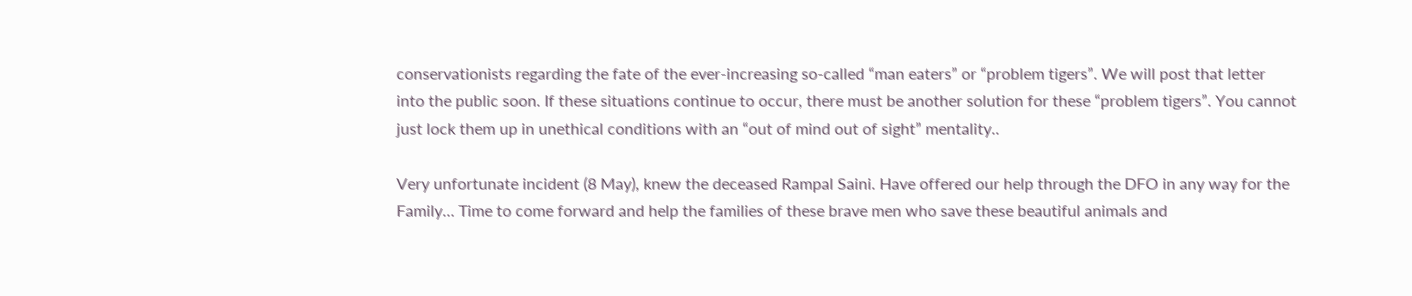conservationists regarding the fate of the ever-increasing so-called “man eaters” or “problem tigers”. We will post that letter into the public soon. If these situations continue to occur, there must be another solution for these “problem tigers”. You cannot just lock them up in unethical conditions with an “out of mind out of sight” mentality..

Very unfortunate incident (8 May), knew the deceased Rampal Saini. Have offered our help through the DFO in any way for the Family… Time to come forward and help the families of these brave men who save these beautiful animals and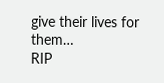give their lives for them…
RIP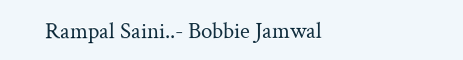Rampal Saini..- Bobbie Jamwal